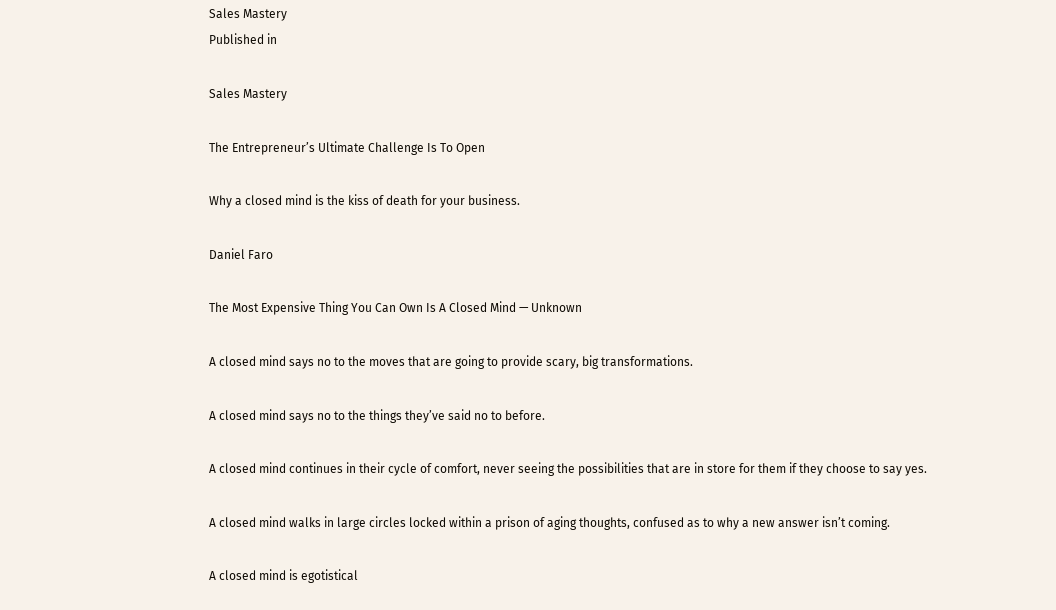Sales Mastery
Published in

Sales Mastery

The Entrepreneur’s Ultimate Challenge Is To Open

Why a closed mind is the kiss of death for your business.

Daniel Faro

The Most Expensive Thing You Can Own Is A Closed Mind — Unknown

A closed mind says no to the moves that are going to provide scary, big transformations.

A closed mind says no to the things they’ve said no to before.

A closed mind continues in their cycle of comfort, never seeing the possibilities that are in store for them if they choose to say yes.

A closed mind walks in large circles locked within a prison of aging thoughts, confused as to why a new answer isn’t coming.

A closed mind is egotistical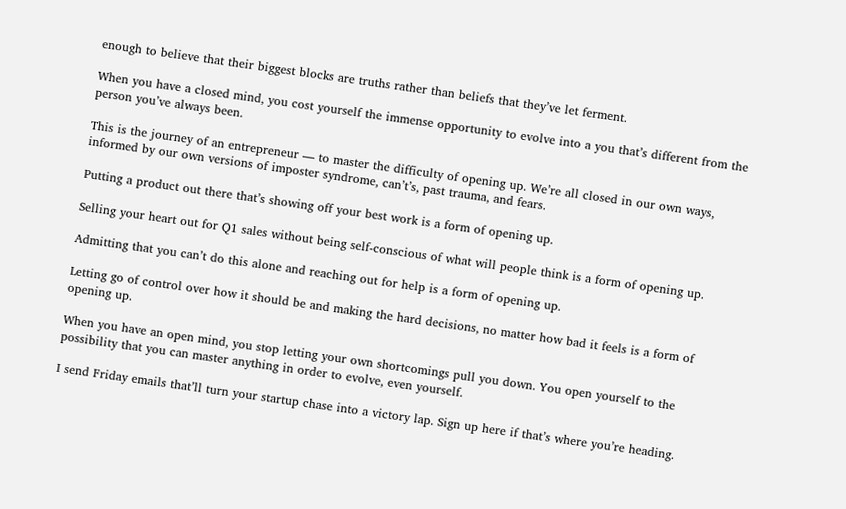enough to believe that their biggest blocks are truths rather than beliefs that they’ve let ferment.

When you have a closed mind, you cost yourself the immense opportunity to evolve into a you that’s different from the person you’ve always been.

This is the journey of an entrepreneur — to master the difficulty of opening up. We’re all closed in our own ways, informed by our own versions of imposter syndrome, can’t’s, past trauma, and fears.

Putting a product out there that’s showing off your best work is a form of opening up.

Selling your heart out for Q1 sales without being self-conscious of what will people think is a form of opening up.

Admitting that you can’t do this alone and reaching out for help is a form of opening up.

Letting go of control over how it should be and making the hard decisions, no matter how bad it feels is a form of opening up.

When you have an open mind, you stop letting your own shortcomings pull you down. You open yourself to the possibility that you can master anything in order to evolve, even yourself.

I send Friday emails that’ll turn your startup chase into a victory lap. Sign up here if that’s where you’re heading.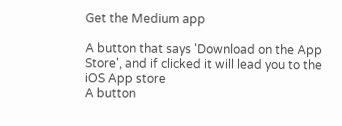Get the Medium app

A button that says 'Download on the App Store', and if clicked it will lead you to the iOS App store
A button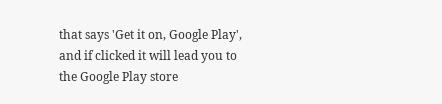that says 'Get it on, Google Play', and if clicked it will lead you to the Google Play store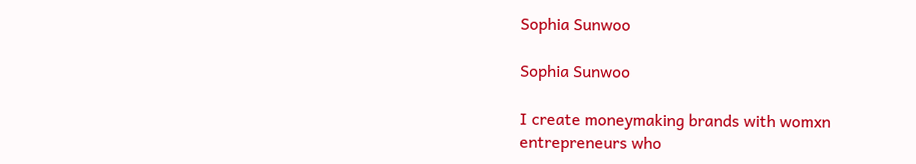Sophia Sunwoo

Sophia Sunwoo

I create moneymaking brands with womxn entrepreneurs who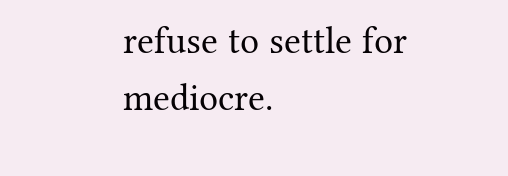refuse to settle for mediocre.